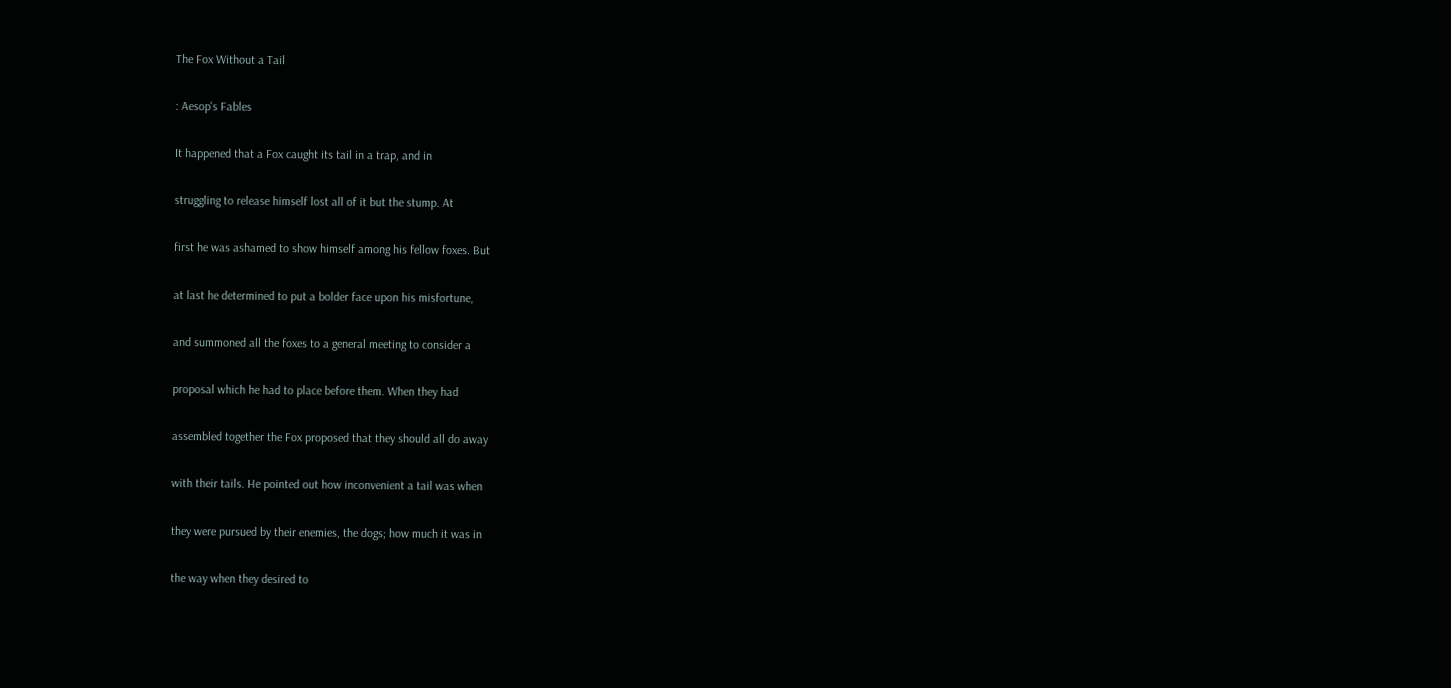The Fox Without a Tail

: Aesop's Fables

It happened that a Fox caught its tail in a trap, and in

struggling to release himself lost all of it but the stump. At

first he was ashamed to show himself among his fellow foxes. But

at last he determined to put a bolder face upon his misfortune,

and summoned all the foxes to a general meeting to consider a

proposal which he had to place before them. When they had

assembled together the Fox proposed that they should all do away

with their tails. He pointed out how inconvenient a tail was when

they were pursued by their enemies, the dogs; how much it was in

the way when they desired to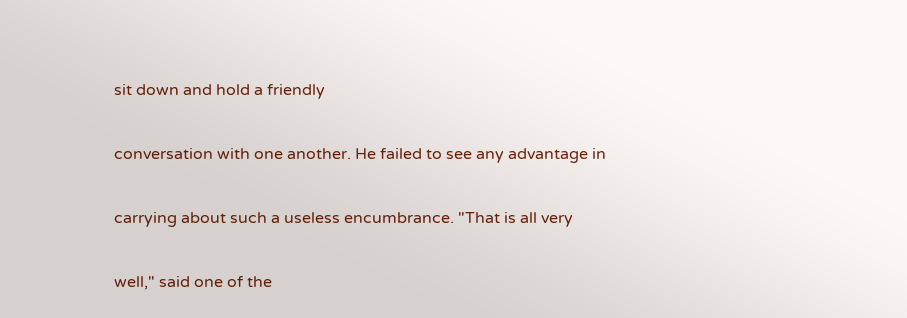sit down and hold a friendly

conversation with one another. He failed to see any advantage in

carrying about such a useless encumbrance. "That is all very

well," said one of the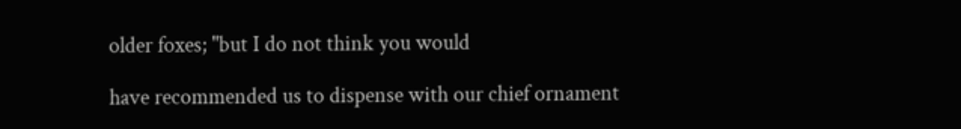older foxes; "but I do not think you would

have recommended us to dispense with our chief ornament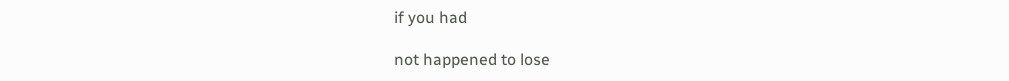if you had

not happened to lose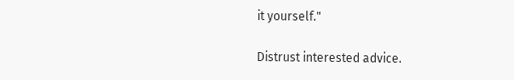it yourself."

Distrust interested advice.